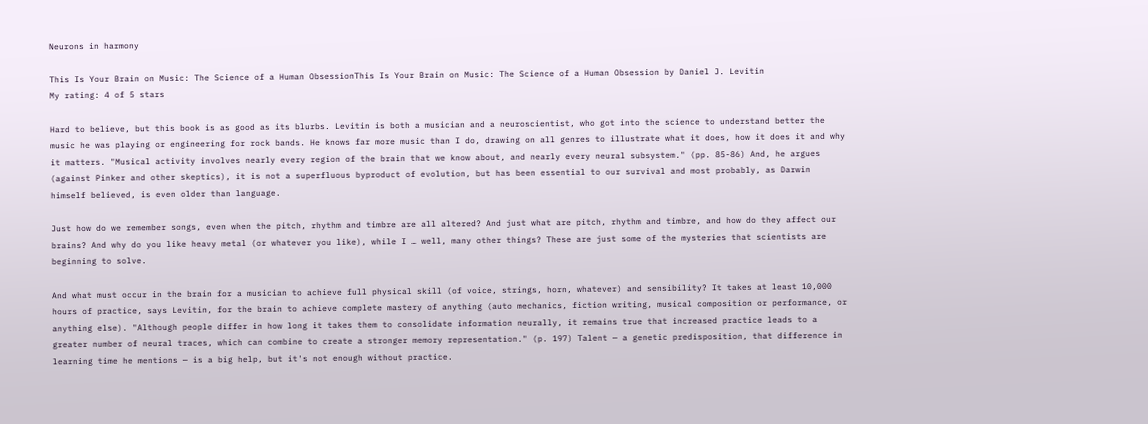Neurons in harmony

This Is Your Brain on Music: The Science of a Human ObsessionThis Is Your Brain on Music: The Science of a Human Obsession by Daniel J. Levitin
My rating: 4 of 5 stars

Hard to believe, but this book is as good as its blurbs. Levitin is both a musician and a neuroscientist, who got into the science to understand better the music he was playing or engineering for rock bands. He knows far more music than I do, drawing on all genres to illustrate what it does, how it does it and why it matters. "Musical activity involves nearly every region of the brain that we know about, and nearly every neural subsystem." (pp. 85-86) And, he argues (against Pinker and other skeptics), it is not a superfluous byproduct of evolution, but has been essential to our survival and most probably, as Darwin himself believed, is even older than language.

Just how do we remember songs, even when the pitch, rhythm and timbre are all altered? And just what are pitch, rhythm and timbre, and how do they affect our brains? And why do you like heavy metal (or whatever you like), while I … well, many other things? These are just some of the mysteries that scientists are beginning to solve.

And what must occur in the brain for a musician to achieve full physical skill (of voice, strings, horn, whatever) and sensibility? It takes at least 10,000 hours of practice, says Levitin, for the brain to achieve complete mastery of anything (auto mechanics, fiction writing, musical composition or performance, or anything else). "Although people differ in how long it takes them to consolidate information neurally, it remains true that increased practice leads to a greater number of neural traces, which can combine to create a stronger memory representation." (p. 197) Talent — a genetic predisposition, that difference in learning time he mentions — is a big help, but it's not enough without practice.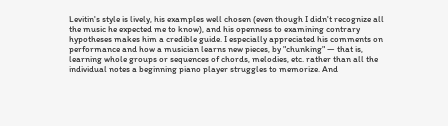Levitin's style is lively, his examples well chosen (even though I didn't recognize all the music he expected me to know), and his openness to examining contrary hypotheses makes him a credible guide. I especially appreciated his comments on performance and how a musician learns new pieces, by "chunking" — that is, learning whole groups or sequences of chords, melodies, etc. rather than all the individual notes a beginning piano player struggles to memorize. And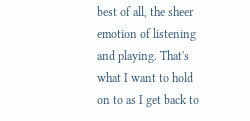best of all, the sheer emotion of listening and playing. That's what I want to hold on to as I get back to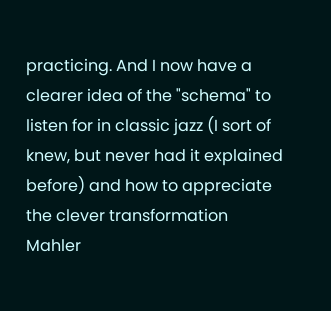practicing. And I now have a clearer idea of the "schema" to listen for in classic jazz (I sort of knew, but never had it explained before) and how to appreciate the clever transformation Mahler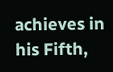achieves in his Fifth,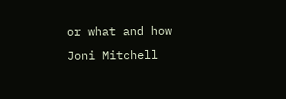or what and how Joni Mitchell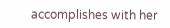accomplishes with her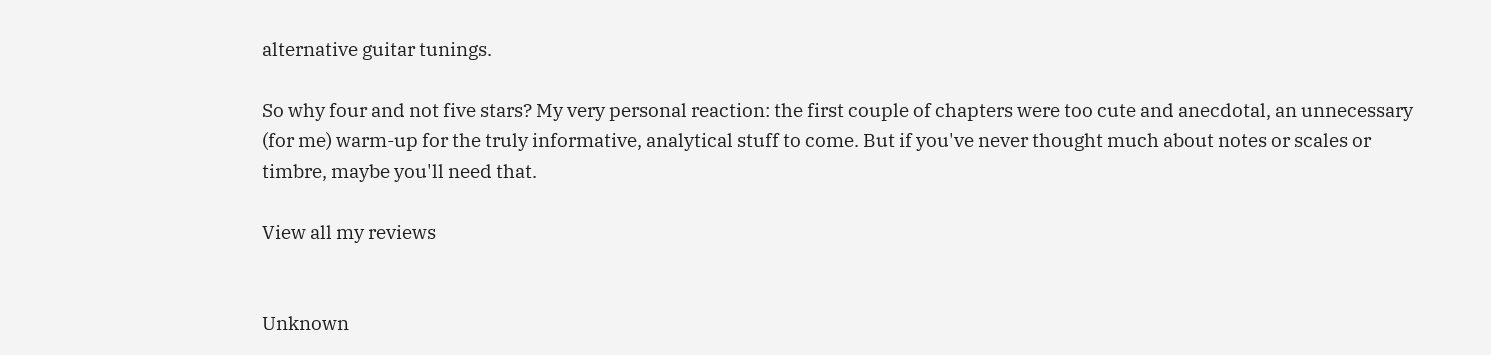alternative guitar tunings.

So why four and not five stars? My very personal reaction: the first couple of chapters were too cute and anecdotal, an unnecessary (for me) warm-up for the truly informative, analytical stuff to come. But if you've never thought much about notes or scales or timbre, maybe you'll need that.

View all my reviews


Unknown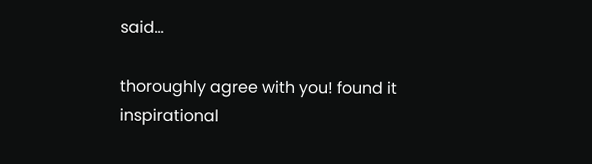said...

thoroughly agree with you! found it inspirational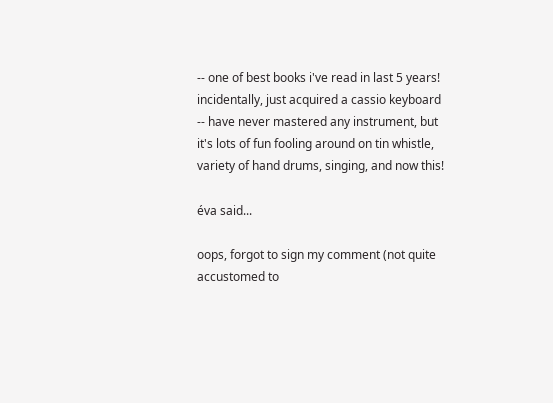-- one of best books i've read in last 5 years! incidentally, just acquired a cassio keyboard -- have never mastered any instrument, but it's lots of fun fooling around on tin whistle, variety of hand drums, singing, and now this!

éva said...

oops, forgot to sign my comment (not quite accustomed to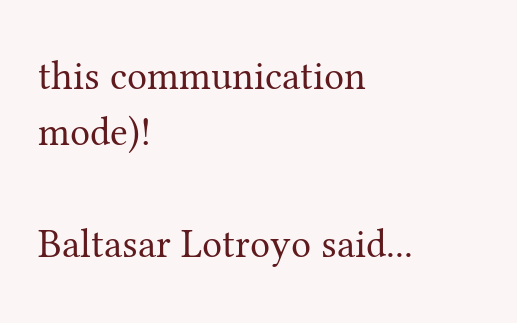this communication mode)!

Baltasar Lotroyo said...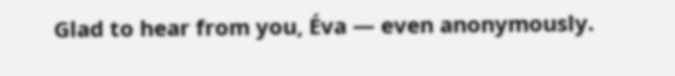Glad to hear from you, Éva — even anonymously.